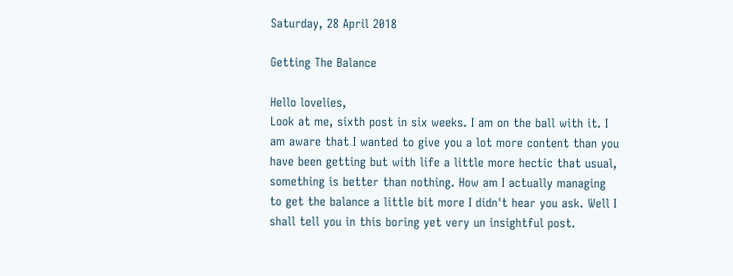Saturday, 28 April 2018

Getting The Balance

Hello lovelies,
Look at me, sixth post in six weeks. I am on the ball with it. I am aware that I wanted to give you a lot more content than you have been getting but with life a little more hectic that usual, something is better than nothing. How am I actually managing to get the balance a little bit more I didn't hear you ask. Well I shall tell you in this boring yet very un insightful post.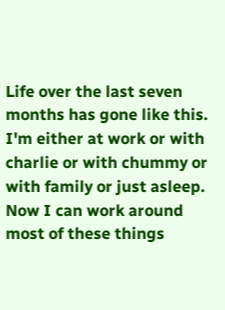Life over the last seven months has gone like this. I'm either at work or with charlie or with chummy or with family or just asleep. Now I can work around most of these things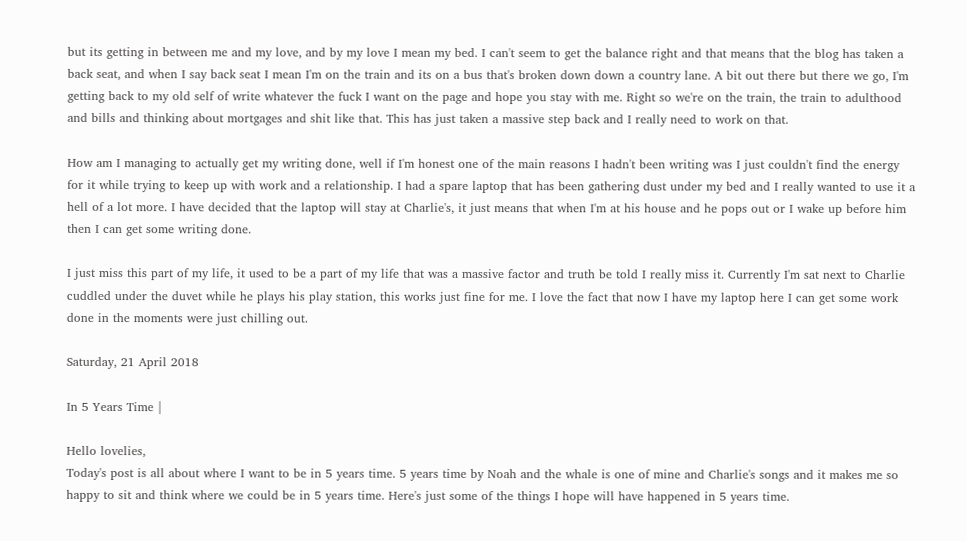but its getting in between me and my love, and by my love I mean my bed. I can't seem to get the balance right and that means that the blog has taken a back seat, and when I say back seat I mean I'm on the train and its on a bus that's broken down down a country lane. A bit out there but there we go, I'm getting back to my old self of write whatever the fuck I want on the page and hope you stay with me. Right so we're on the train, the train to adulthood and bills and thinking about mortgages and shit like that. This has just taken a massive step back and I really need to work on that.

How am I managing to actually get my writing done, well if I'm honest one of the main reasons I hadn't been writing was I just couldn't find the energy for it while trying to keep up with work and a relationship. I had a spare laptop that has been gathering dust under my bed and I really wanted to use it a hell of a lot more. I have decided that the laptop will stay at Charlie's, it just means that when I'm at his house and he pops out or I wake up before him then I can get some writing done.

I just miss this part of my life, it used to be a part of my life that was a massive factor and truth be told I really miss it. Currently I'm sat next to Charlie cuddled under the duvet while he plays his play station, this works just fine for me. I love the fact that now I have my laptop here I can get some work done in the moments were just chilling out.

Saturday, 21 April 2018

In 5 Years Time |

Hello lovelies,
Today's post is all about where I want to be in 5 years time. 5 years time by Noah and the whale is one of mine and Charlie's songs and it makes me so happy to sit and think where we could be in 5 years time. Here's just some of the things I hope will have happened in 5 years time.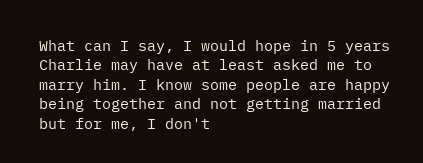What can I say, I would hope in 5 years Charlie may have at least asked me to marry him. I know some people are happy being together and not getting married but for me, I don't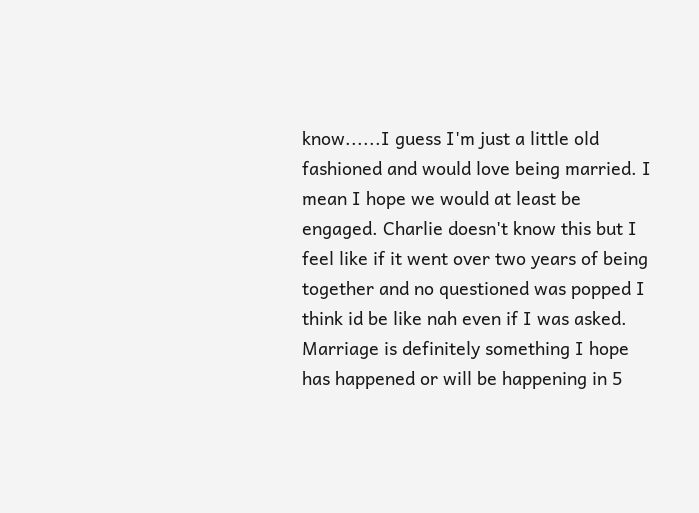know......I guess I'm just a little old fashioned and would love being married. I mean I hope we would at least be engaged. Charlie doesn't know this but I feel like if it went over two years of being together and no questioned was popped I think id be like nah even if I was asked. Marriage is definitely something I hope has happened or will be happening in 5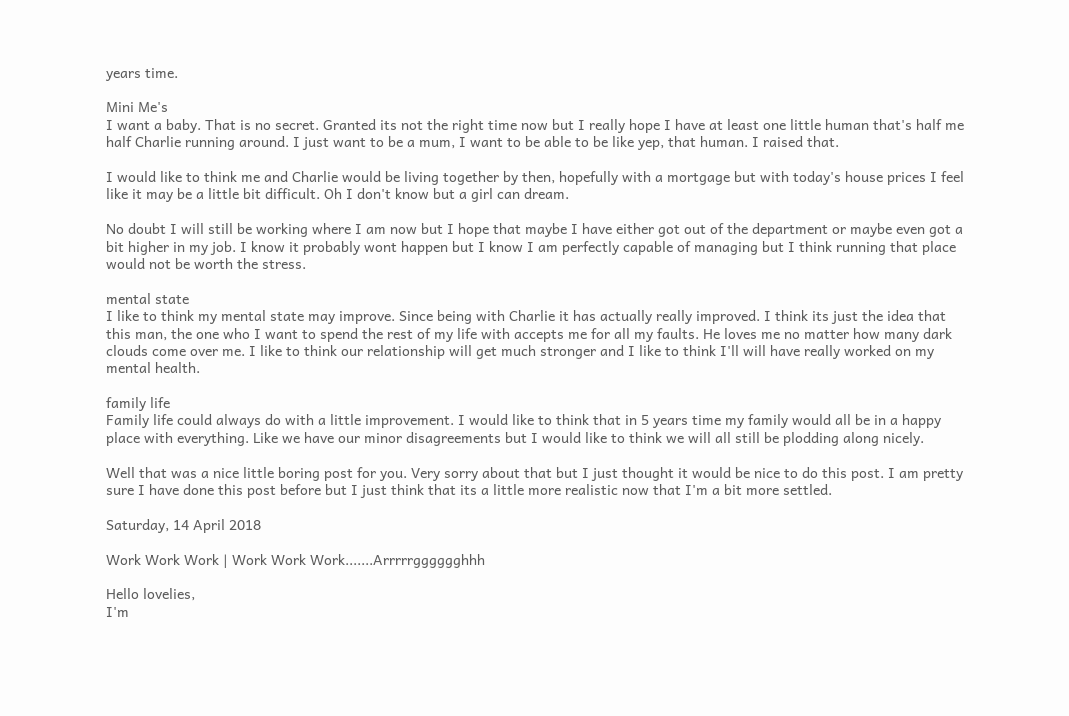years time.

Mini Me's
I want a baby. That is no secret. Granted its not the right time now but I really hope I have at least one little human that's half me half Charlie running around. I just want to be a mum, I want to be able to be like yep, that human. I raised that.

I would like to think me and Charlie would be living together by then, hopefully with a mortgage but with today's house prices I feel like it may be a little bit difficult. Oh I don't know but a girl can dream.

No doubt I will still be working where I am now but I hope that maybe I have either got out of the department or maybe even got a bit higher in my job. I know it probably wont happen but I know I am perfectly capable of managing but I think running that place would not be worth the stress.

mental state
I like to think my mental state may improve. Since being with Charlie it has actually really improved. I think its just the idea that this man, the one who I want to spend the rest of my life with accepts me for all my faults. He loves me no matter how many dark clouds come over me. I like to think our relationship will get much stronger and I like to think I'll will have really worked on my mental health.

family life
Family life could always do with a little improvement. I would like to think that in 5 years time my family would all be in a happy place with everything. Like we have our minor disagreements but I would like to think we will all still be plodding along nicely.

Well that was a nice little boring post for you. Very sorry about that but I just thought it would be nice to do this post. I am pretty sure I have done this post before but I just think that its a little more realistic now that I'm a bit more settled.

Saturday, 14 April 2018

Work Work Work | Work Work Work.......Arrrrrgggggghhh

Hello lovelies,
I'm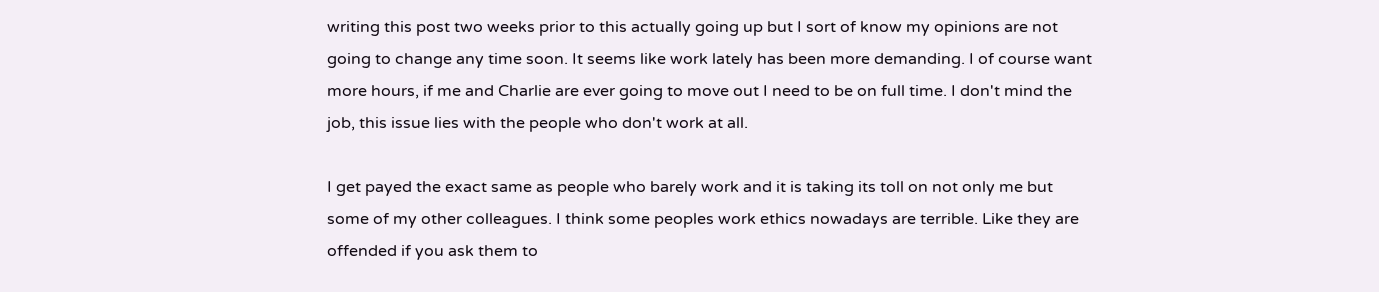writing this post two weeks prior to this actually going up but I sort of know my opinions are not going to change any time soon. It seems like work lately has been more demanding. I of course want more hours, if me and Charlie are ever going to move out I need to be on full time. I don't mind the job, this issue lies with the people who don't work at all.

I get payed the exact same as people who barely work and it is taking its toll on not only me but some of my other colleagues. I think some peoples work ethics nowadays are terrible. Like they are offended if you ask them to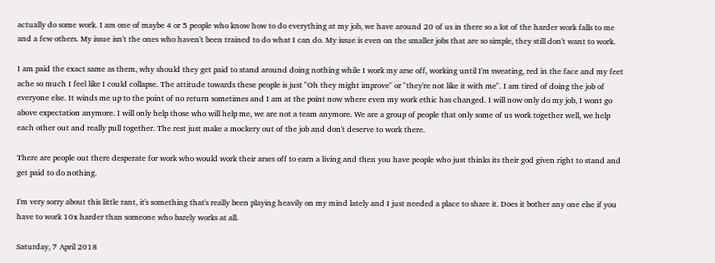actually do some work. I am one of maybe 4 or 5 people who know how to do everything at my job, we have around 20 of us in there so a lot of the harder work falls to me and a few others. My issue isn't the ones who haven't been trained to do what I can do. My issue is even on the smaller jobs that are so simple, they still don't want to work.

I am paid the exact same as them, why should they get paid to stand around doing nothing while I work my arse off, working until I'm sweating, red in the face and my feet ache so much I feel like I could collapse. The attitude towards these people is just "Oh they might improve" or "they're not like it with me". I am tired of doing the job of everyone else. It winds me up to the point of no return sometimes and I am at the point now where even my work ethic has changed. I will now only do my job, I wont go above expectation anymore. I will only help those who will help me, we are not a team anymore. We are a group of people that only some of us work together well, we help each other out and really pull together. The rest just make a mockery out of the job and don't deserve to work there.

There are people out there desperate for work who would work their arses off to earn a living and then you have people who just thinks its their god given right to stand and get paid to do nothing.

I'm very sorry about this little rant, it's something that's really been playing heavily on my mind lately and I just needed a place to share it. Does it bother any one else if you have to work 10x harder than someone who barely works at all.

Saturday, 7 April 2018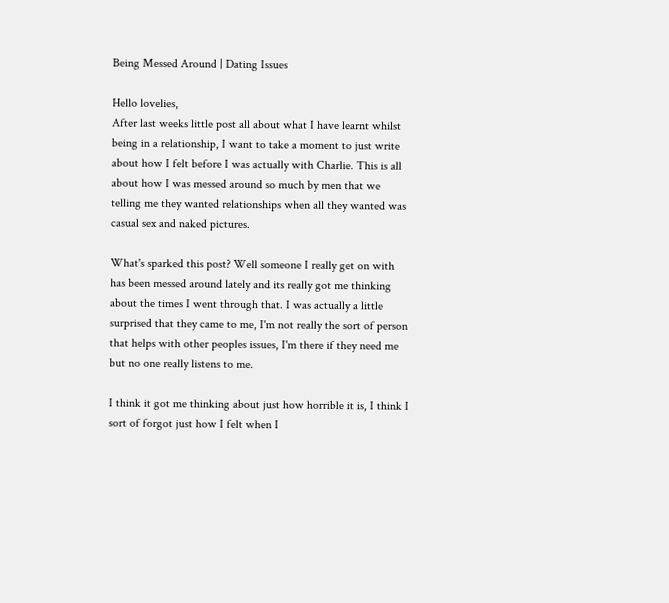Being Messed Around | Dating Issues

Hello lovelies,
After last weeks little post all about what I have learnt whilst being in a relationship, I want to take a moment to just write about how I felt before I was actually with Charlie. This is all about how I was messed around so much by men that we telling me they wanted relationships when all they wanted was casual sex and naked pictures.

What's sparked this post? Well someone I really get on with has been messed around lately and its really got me thinking about the times I went through that. I was actually a little surprised that they came to me, I'm not really the sort of person that helps with other peoples issues, I'm there if they need me but no one really listens to me.

I think it got me thinking about just how horrible it is, I think I sort of forgot just how I felt when I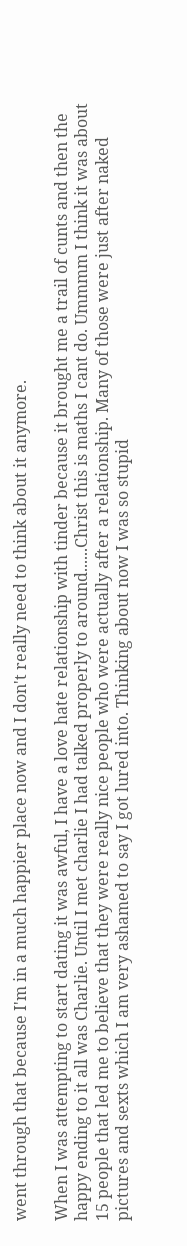went through that because I'm in a much happier place now and I don't really need to think about it anymore.

When I was attempting to start dating it was awful, I have a love hate relationship with tinder because it brought me a trail of cunts and then the happy ending to it all was Charlie. Until I met charlie I had talked properly to around......Christ this is maths I cant do. Ummmm I think it was about 15 people that led me to believe that they were really nice people who were actually after a relationship. Many of those were just after naked pictures and sexts which I am very ashamed to say I got lured into. Thinking about now I was so stupid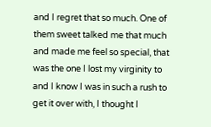and I regret that so much. One of them sweet talked me that much and made me feel so special, that was the one I lost my virginity to and I know I was in such a rush to get it over with, I thought I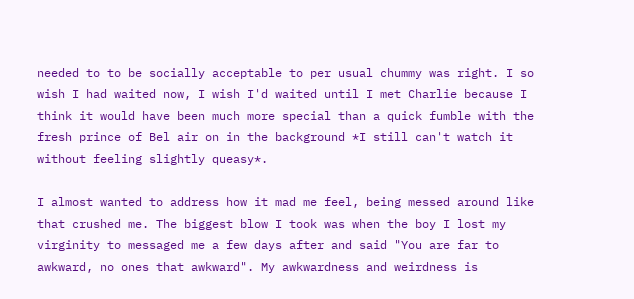needed to to be socially acceptable to per usual chummy was right. I so wish I had waited now, I wish I'd waited until I met Charlie because I think it would have been much more special than a quick fumble with the fresh prince of Bel air on in the background *I still can't watch it without feeling slightly queasy*.

I almost wanted to address how it mad me feel, being messed around like that crushed me. The biggest blow I took was when the boy I lost my virginity to messaged me a few days after and said "You are far to awkward, no ones that awkward". My awkwardness and weirdness is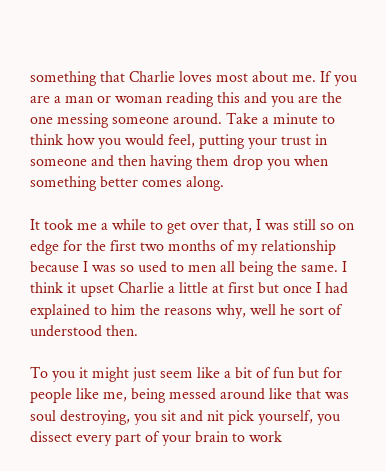something that Charlie loves most about me. If you are a man or woman reading this and you are the one messing someone around. Take a minute to think how you would feel, putting your trust in someone and then having them drop you when something better comes along.

It took me a while to get over that, I was still so on edge for the first two months of my relationship because I was so used to men all being the same. I think it upset Charlie a little at first but once I had explained to him the reasons why, well he sort of understood then.

To you it might just seem like a bit of fun but for people like me, being messed around like that was soul destroying, you sit and nit pick yourself, you dissect every part of your brain to work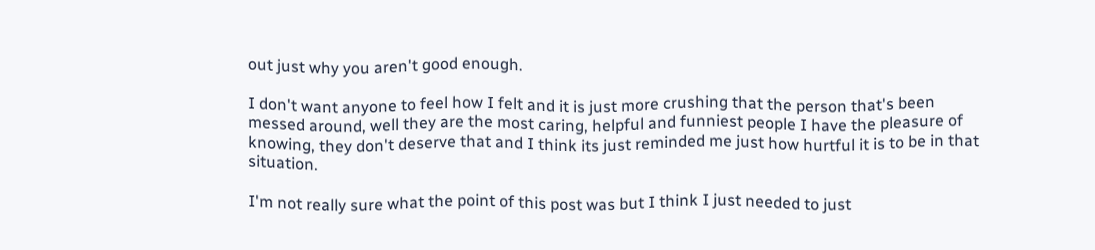out just why you aren't good enough.

I don't want anyone to feel how I felt and it is just more crushing that the person that's been messed around, well they are the most caring, helpful and funniest people I have the pleasure of knowing, they don't deserve that and I think its just reminded me just how hurtful it is to be in that situation.

I'm not really sure what the point of this post was but I think I just needed to just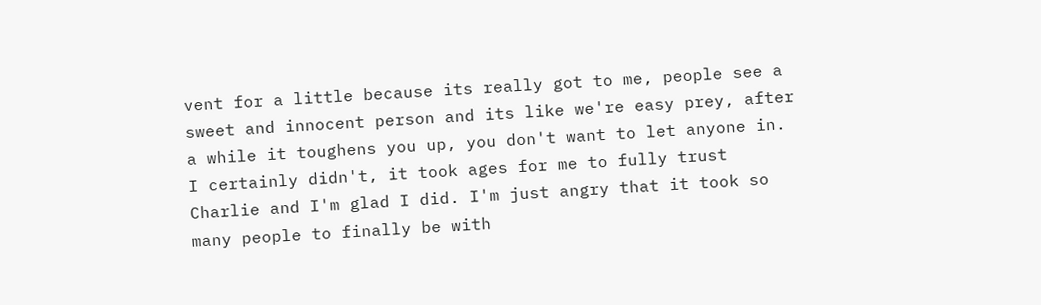vent for a little because its really got to me, people see a sweet and innocent person and its like we're easy prey, after a while it toughens you up, you don't want to let anyone in. I certainly didn't, it took ages for me to fully trust Charlie and I'm glad I did. I'm just angry that it took so many people to finally be with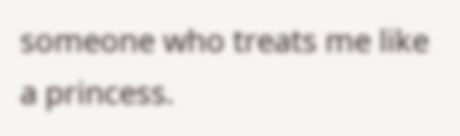someone who treats me like a princess.